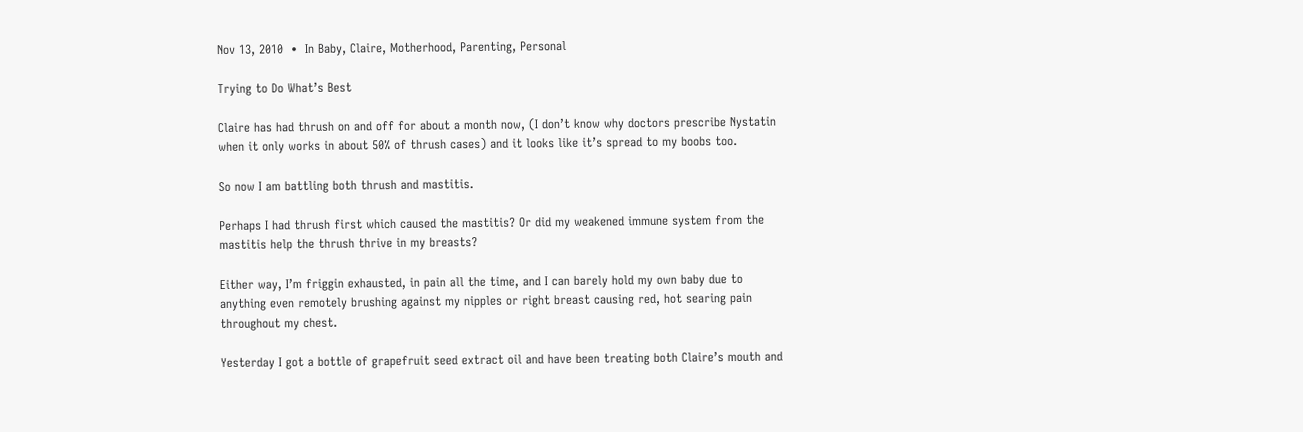Nov 13, 2010  •  In Baby, Claire, Motherhood, Parenting, Personal

Trying to Do What’s Best

Claire has had thrush on and off for about a month now, (I don’t know why doctors prescribe Nystatin when it only works in about 50% of thrush cases) and it looks like it’s spread to my boobs too.

So now I am battling both thrush and mastitis.

Perhaps I had thrush first which caused the mastitis? Or did my weakened immune system from the mastitis help the thrush thrive in my breasts?

Either way, I’m friggin exhausted, in pain all the time, and I can barely hold my own baby due to anything even remotely brushing against my nipples or right breast causing red, hot searing pain throughout my chest.

Yesterday I got a bottle of grapefruit seed extract oil and have been treating both Claire’s mouth and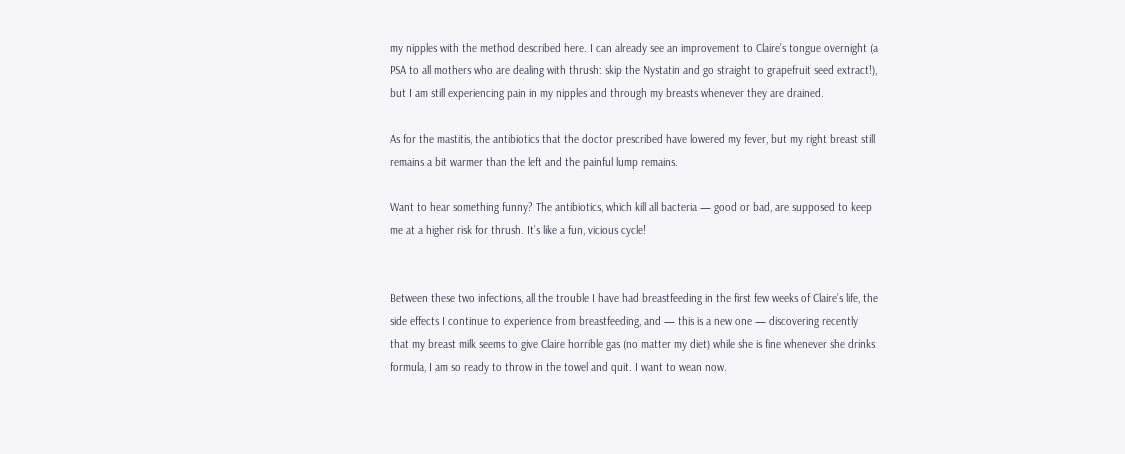my nipples with the method described here. I can already see an improvement to Claire’s tongue overnight (a PSA to all mothers who are dealing with thrush: skip the Nystatin and go straight to grapefruit seed extract!), but I am still experiencing pain in my nipples and through my breasts whenever they are drained.

As for the mastitis, the antibiotics that the doctor prescribed have lowered my fever, but my right breast still remains a bit warmer than the left and the painful lump remains.

Want to hear something funny? The antibiotics, which kill all bacteria — good or bad, are supposed to keep me at a higher risk for thrush. It’s like a fun, vicious cycle!


Between these two infections, all the trouble I have had breastfeeding in the first few weeks of Claire’s life, the side effects I continue to experience from breastfeeding, and — this is a new one — discovering recently that my breast milk seems to give Claire horrible gas (no matter my diet) while she is fine whenever she drinks formula, I am so ready to throw in the towel and quit. I want to wean now.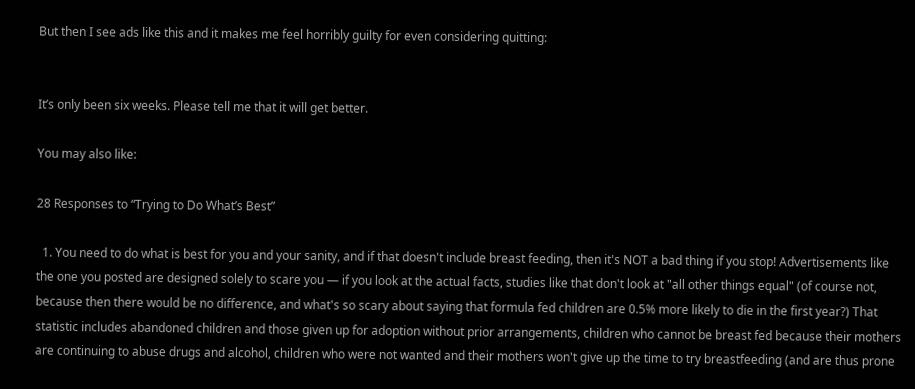But then I see ads like this and it makes me feel horribly guilty for even considering quitting:


It’s only been six weeks. Please tell me that it will get better.

You may also like:

28 Responses to “Trying to Do What’s Best”

  1. You need to do what is best for you and your sanity, and if that doesn't include breast feeding, then it's NOT a bad thing if you stop! Advertisements like the one you posted are designed solely to scare you — if you look at the actual facts, studies like that don't look at "all other things equal" (of course not, because then there would be no difference, and what's so scary about saying that formula fed children are 0.5% more likely to die in the first year?) That statistic includes abandoned children and those given up for adoption without prior arrangements, children who cannot be breast fed because their mothers are continuing to abuse drugs and alcohol, children who were not wanted and their mothers won't give up the time to try breastfeeding (and are thus prone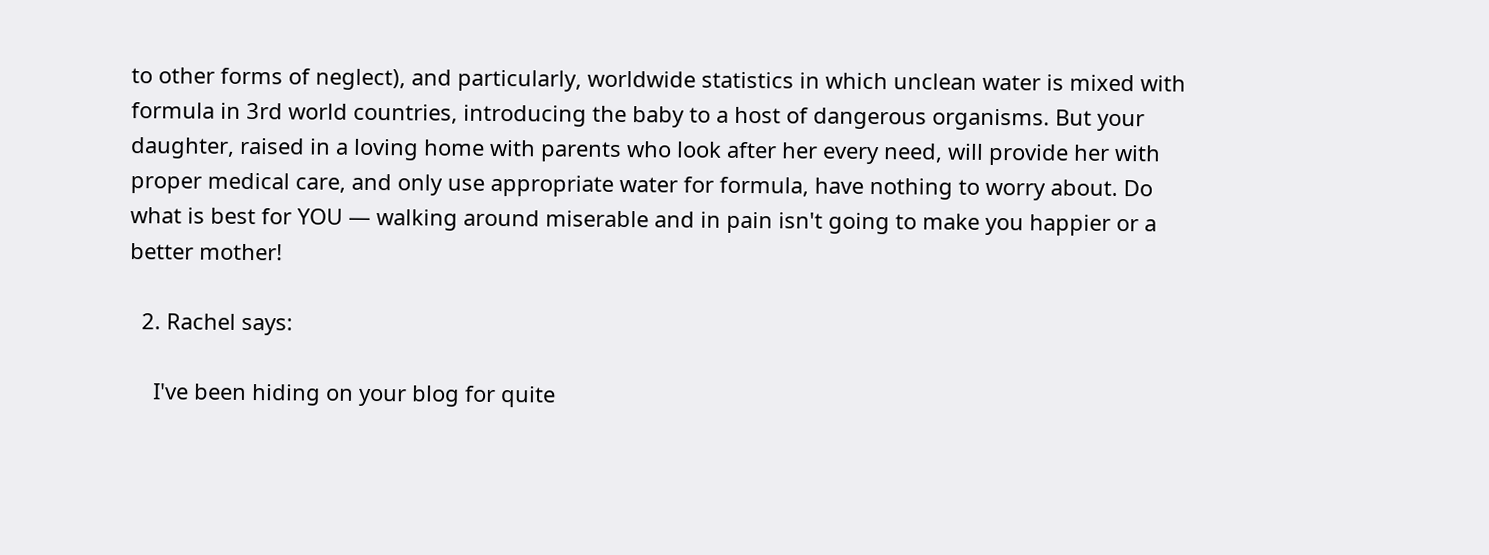to other forms of neglect), and particularly, worldwide statistics in which unclean water is mixed with formula in 3rd world countries, introducing the baby to a host of dangerous organisms. But your daughter, raised in a loving home with parents who look after her every need, will provide her with proper medical care, and only use appropriate water for formula, have nothing to worry about. Do what is best for YOU — walking around miserable and in pain isn't going to make you happier or a better mother!

  2. Rachel says:

    I've been hiding on your blog for quite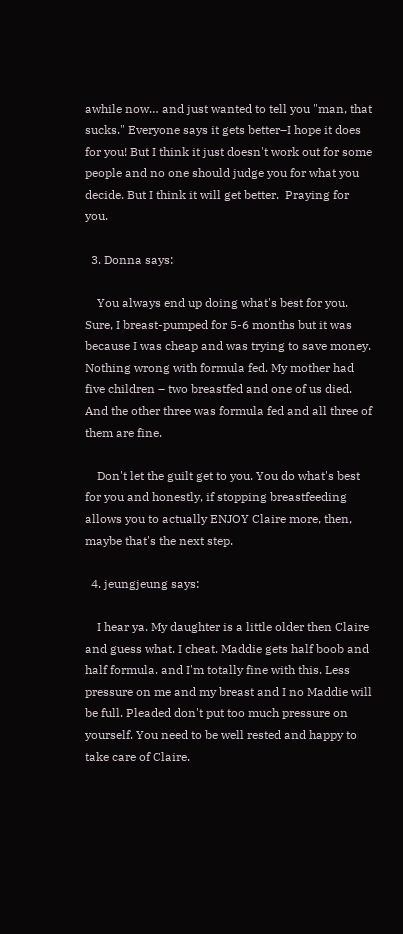awhile now… and just wanted to tell you "man, that sucks." Everyone says it gets better–I hope it does for you! But I think it just doesn't work out for some people and no one should judge you for what you decide. But I think it will get better.  Praying for you.

  3. Donna says:

    You always end up doing what's best for you. Sure, I breast-pumped for 5-6 months but it was because I was cheap and was trying to save money. Nothing wrong with formula fed. My mother had five children – two breastfed and one of us died. And the other three was formula fed and all three of them are fine.

    Don't let the guilt get to you. You do what's best for you and honestly, if stopping breastfeeding allows you to actually ENJOY Claire more, then, maybe that's the next step.

  4. jeungjeung says:

    I hear ya. My daughter is a little older then Claire and guess what. I cheat. Maddie gets half boob and half formula. and I'm totally fine with this. Less pressure on me and my breast and I no Maddie will be full. Pleaded don't put too much pressure on yourself. You need to be well rested and happy to take care of Claire.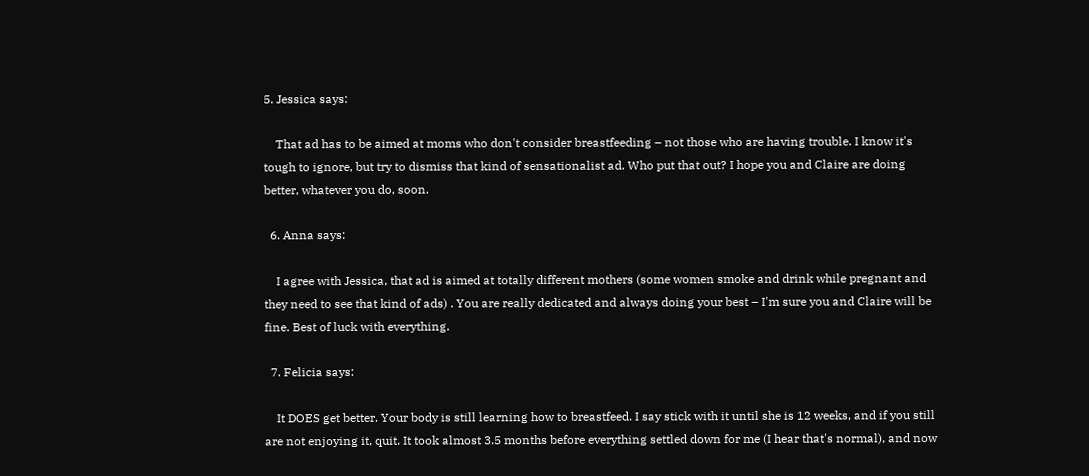5. Jessica says:

    That ad has to be aimed at moms who don't consider breastfeeding – not those who are having trouble. I know it's tough to ignore, but try to dismiss that kind of sensationalist ad. Who put that out? I hope you and Claire are doing better, whatever you do, soon.

  6. Anna says:

    I agree with Jessica, that ad is aimed at totally different mothers (some women smoke and drink while pregnant and they need to see that kind of ads) . You are really dedicated and always doing your best – I'm sure you and Claire will be fine. Best of luck with everything.

  7. Felicia says:

    It DOES get better. Your body is still learning how to breastfeed. I say stick with it until she is 12 weeks, and if you still are not enjoying it, quit. It took almost 3.5 months before everything settled down for me (I hear that's normal), and now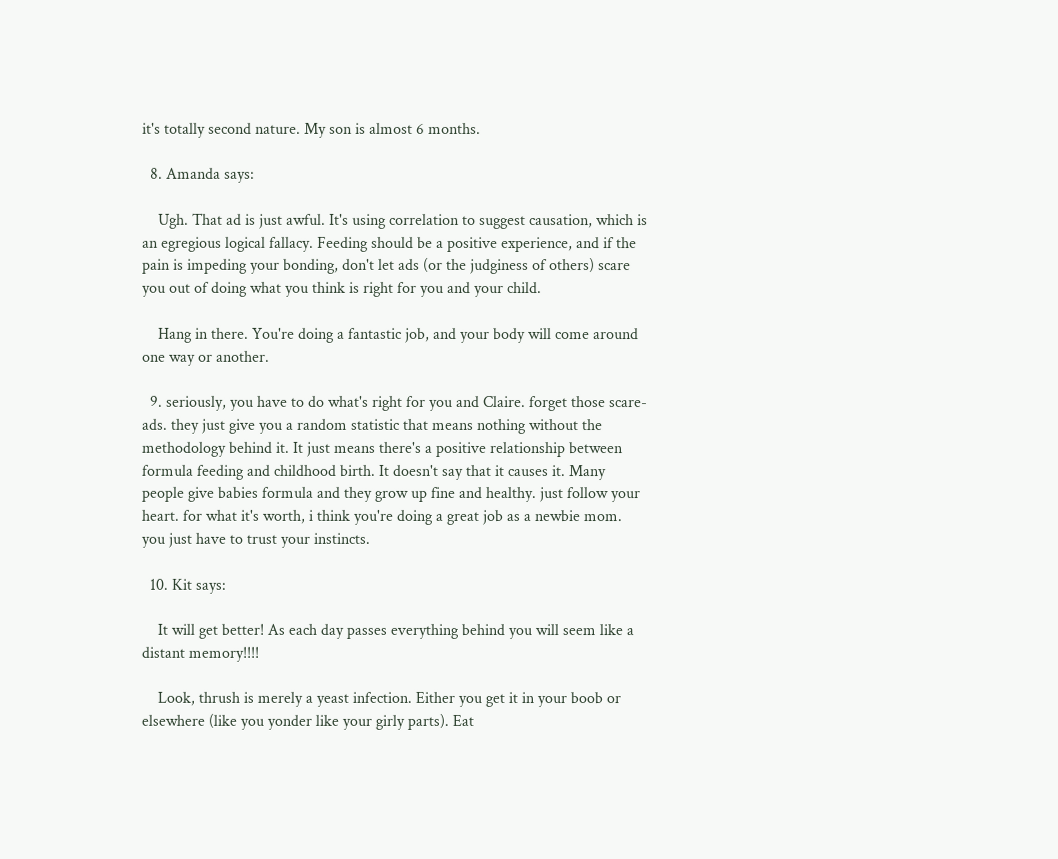it's totally second nature. My son is almost 6 months.

  8. Amanda says:

    Ugh. That ad is just awful. It's using correlation to suggest causation, which is an egregious logical fallacy. Feeding should be a positive experience, and if the pain is impeding your bonding, don't let ads (or the judginess of others) scare you out of doing what you think is right for you and your child.

    Hang in there. You're doing a fantastic job, and your body will come around one way or another.

  9. seriously, you have to do what's right for you and Claire. forget those scare-ads. they just give you a random statistic that means nothing without the methodology behind it. It just means there's a positive relationship between formula feeding and childhood birth. It doesn't say that it causes it. Many people give babies formula and they grow up fine and healthy. just follow your heart. for what it's worth, i think you're doing a great job as a newbie mom. you just have to trust your instincts.

  10. Kit says:

    It will get better! As each day passes everything behind you will seem like a distant memory!!!!

    Look, thrush is merely a yeast infection. Either you get it in your boob or elsewhere (like you yonder like your girly parts). Eat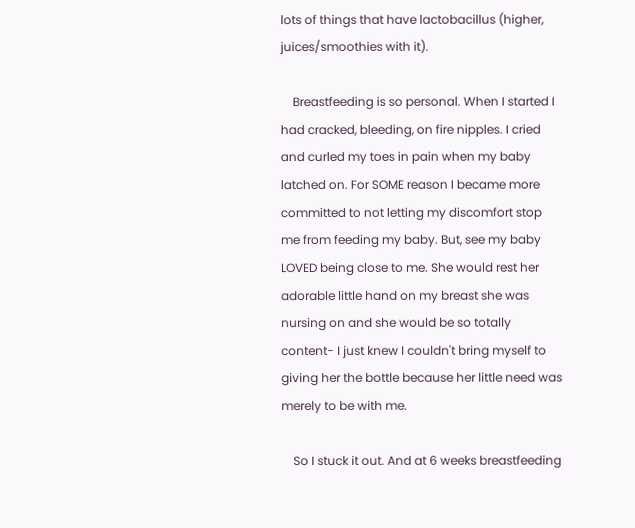lots of things that have lactobacillus (higher, juices/smoothies with it).

    Breastfeeding is so personal. When I started I had cracked, bleeding, on fire nipples. I cried and curled my toes in pain when my baby latched on. For SOME reason I became more committed to not letting my discomfort stop me from feeding my baby. But, see my baby LOVED being close to me. She would rest her adorable little hand on my breast she was nursing on and she would be so totally content- I just knew I couldn't bring myself to giving her the bottle because her little need was merely to be with me.

    So I stuck it out. And at 6 weeks breastfeeding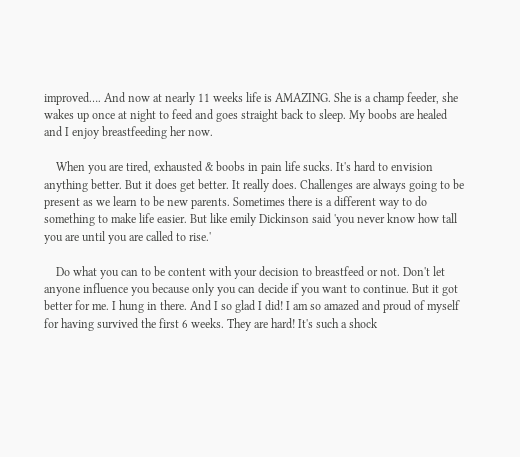improved…. And now at nearly 11 weeks life is AMAZING. She is a champ feeder, she wakes up once at night to feed and goes straight back to sleep. My boobs are healed and I enjoy breastfeeding her now.

    When you are tired, exhausted & boobs in pain life sucks. It's hard to envision anything better. But it does get better. It really does. Challenges are always going to be present as we learn to be new parents. Sometimes there is a different way to do something to make life easier. But like emily Dickinson said 'you never know how tall you are until you are called to rise.'

    Do what you can to be content with your decision to breastfeed or not. Don't let anyone influence you because only you can decide if you want to continue. But it got better for me. I hung in there. And I so glad I did! I am so amazed and proud of myself for having survived the first 6 weeks. They are hard! It's such a shock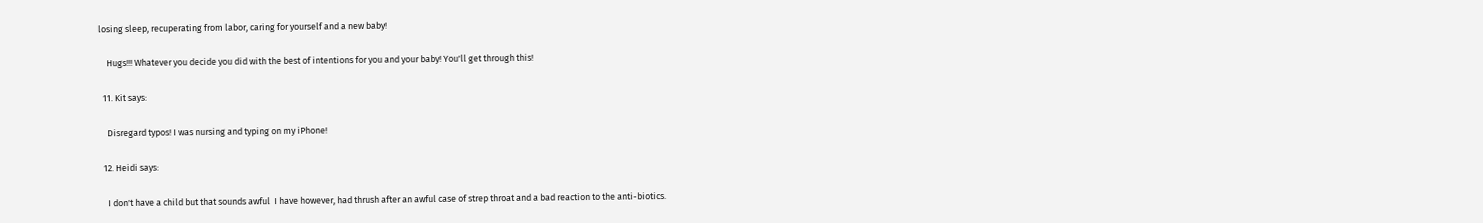losing sleep, recuperating from labor, caring for yourself and a new baby!

    Hugs!!! Whatever you decide you did with the best of intentions for you and your baby! You'll get through this!

  11. Kit says:

    Disregard typos! I was nursing and typing on my iPhone!

  12. Heidi says:

    I don't have a child but that sounds awful  I have however, had thrush after an awful case of strep throat and a bad reaction to the anti-biotics.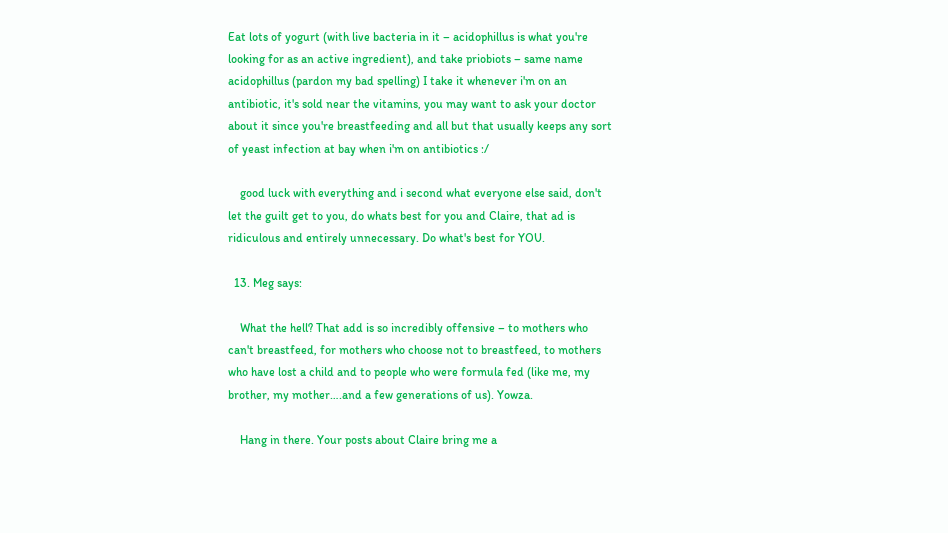Eat lots of yogurt (with live bacteria in it – acidophillus is what you're looking for as an active ingredient), and take priobiots – same name acidophillus (pardon my bad spelling) I take it whenever i'm on an antibiotic, it's sold near the vitamins, you may want to ask your doctor about it since you're breastfeeding and all but that usually keeps any sort of yeast infection at bay when i'm on antibiotics :/

    good luck with everything and i second what everyone else said, don't let the guilt get to you, do whats best for you and Claire, that ad is ridiculous and entirely unnecessary. Do what's best for YOU.

  13. Meg says:

    What the hell? That add is so incredibly offensive – to mothers who can't breastfeed, for mothers who choose not to breastfeed, to mothers who have lost a child and to people who were formula fed (like me, my brother, my mother….and a few generations of us). Yowza.

    Hang in there. Your posts about Claire bring me a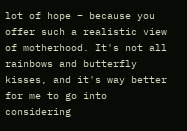lot of hope – because you offer such a realistic view of motherhood. It's not all rainbows and butterfly kisses, and it's way better for me to go into considering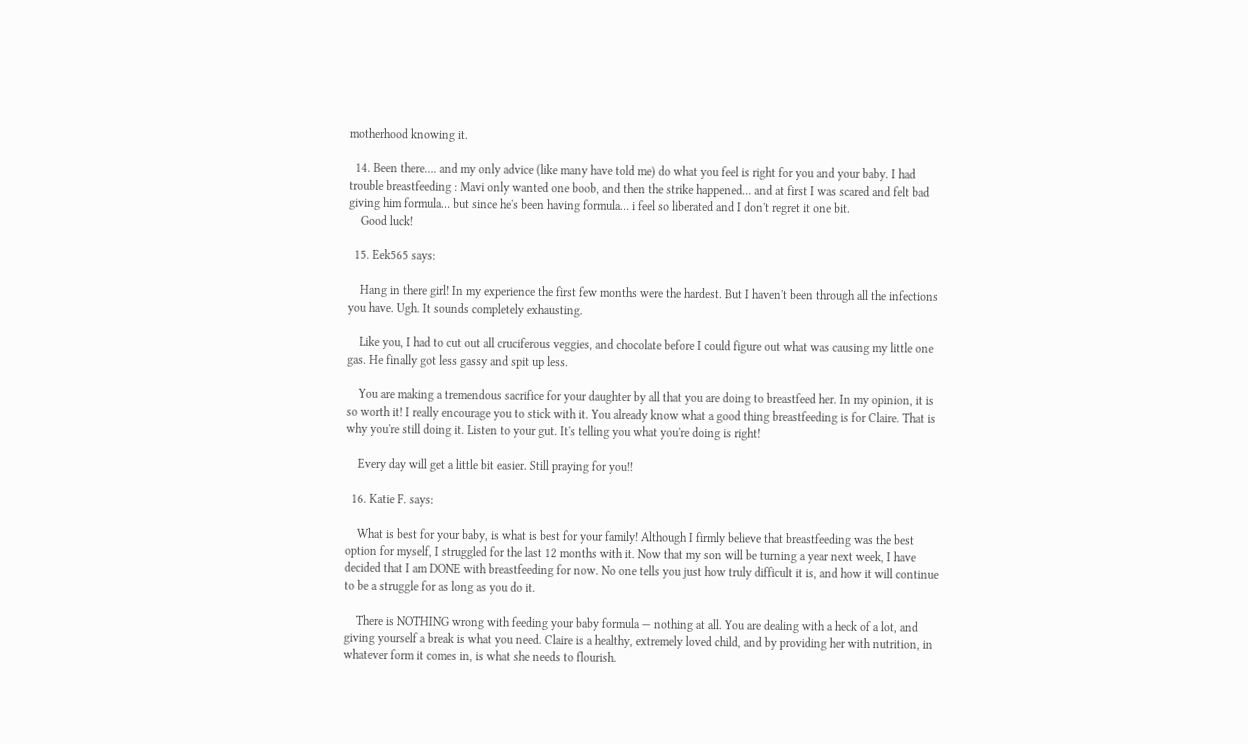motherhood knowing it.

  14. Been there…. and my only advice (like many have told me) do what you feel is right for you and your baby. I had trouble breastfeeding : Mavi only wanted one boob, and then the strike happened… and at first I was scared and felt bad giving him formula… but since he's been having formula… i feel so liberated and I don't regret it one bit.
    Good luck!

  15. Eek565 says:

    Hang in there girl! In my experience the first few months were the hardest. But I haven't been through all the infections you have. Ugh. It sounds completely exhausting.

    Like you, I had to cut out all cruciferous veggies, and chocolate before I could figure out what was causing my little one gas. He finally got less gassy and spit up less.

    You are making a tremendous sacrifice for your daughter by all that you are doing to breastfeed her. In my opinion, it is so worth it! I really encourage you to stick with it. You already know what a good thing breastfeeding is for Claire. That is why you're still doing it. Listen to your gut. It's telling you what you're doing is right!

    Every day will get a little bit easier. Still praying for you!!

  16. Katie F. says:

    What is best for your baby, is what is best for your family! Although I firmly believe that breastfeeding was the best option for myself, I struggled for the last 12 months with it. Now that my son will be turning a year next week, I have decided that I am DONE with breastfeeding for now. No one tells you just how truly difficult it is, and how it will continue to be a struggle for as long as you do it.

    There is NOTHING wrong with feeding your baby formula — nothing at all. You are dealing with a heck of a lot, and giving yourself a break is what you need. Claire is a healthy, extremely loved child, and by providing her with nutrition, in whatever form it comes in, is what she needs to flourish.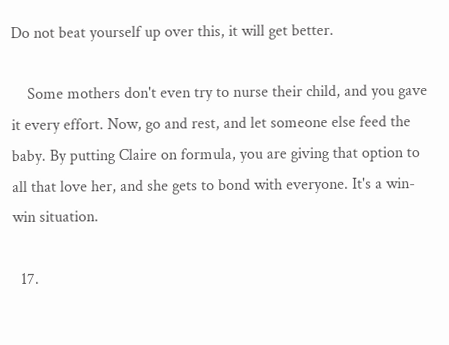Do not beat yourself up over this, it will get better.

    Some mothers don't even try to nurse their child, and you gave it every effort. Now, go and rest, and let someone else feed the baby. By putting Claire on formula, you are giving that option to all that love her, and she gets to bond with everyone. It's a win-win situation.

  17.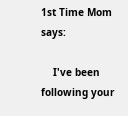1st Time Mom says:

    I've been following your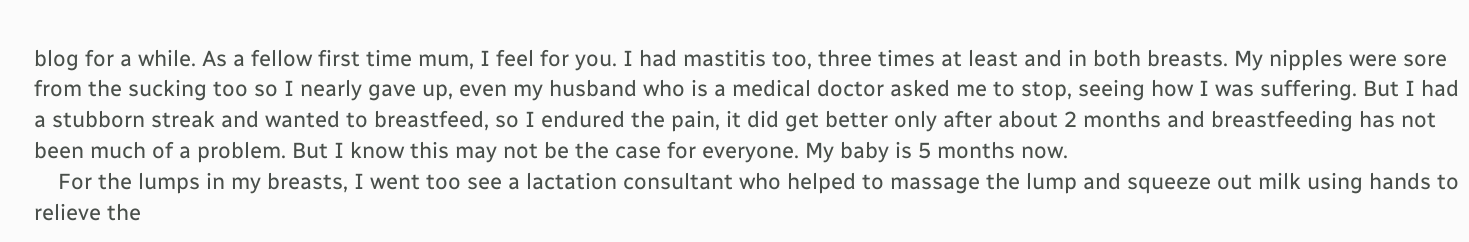blog for a while. As a fellow first time mum, I feel for you. I had mastitis too, three times at least and in both breasts. My nipples were sore from the sucking too so I nearly gave up, even my husband who is a medical doctor asked me to stop, seeing how I was suffering. But I had a stubborn streak and wanted to breastfeed, so I endured the pain, it did get better only after about 2 months and breastfeeding has not been much of a problem. But I know this may not be the case for everyone. My baby is 5 months now.
    For the lumps in my breasts, I went too see a lactation consultant who helped to massage the lump and squeeze out milk using hands to relieve the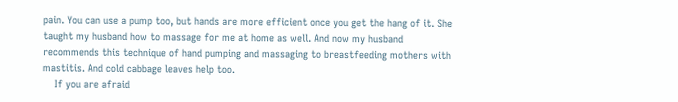pain. You can use a pump too, but hands are more efficient once you get the hang of it. She taught my husband how to massage for me at home as well. And now my husband recommends this technique of hand pumping and massaging to breastfeeding mothers with mastitis. And cold cabbage leaves help too.
    If you are afraid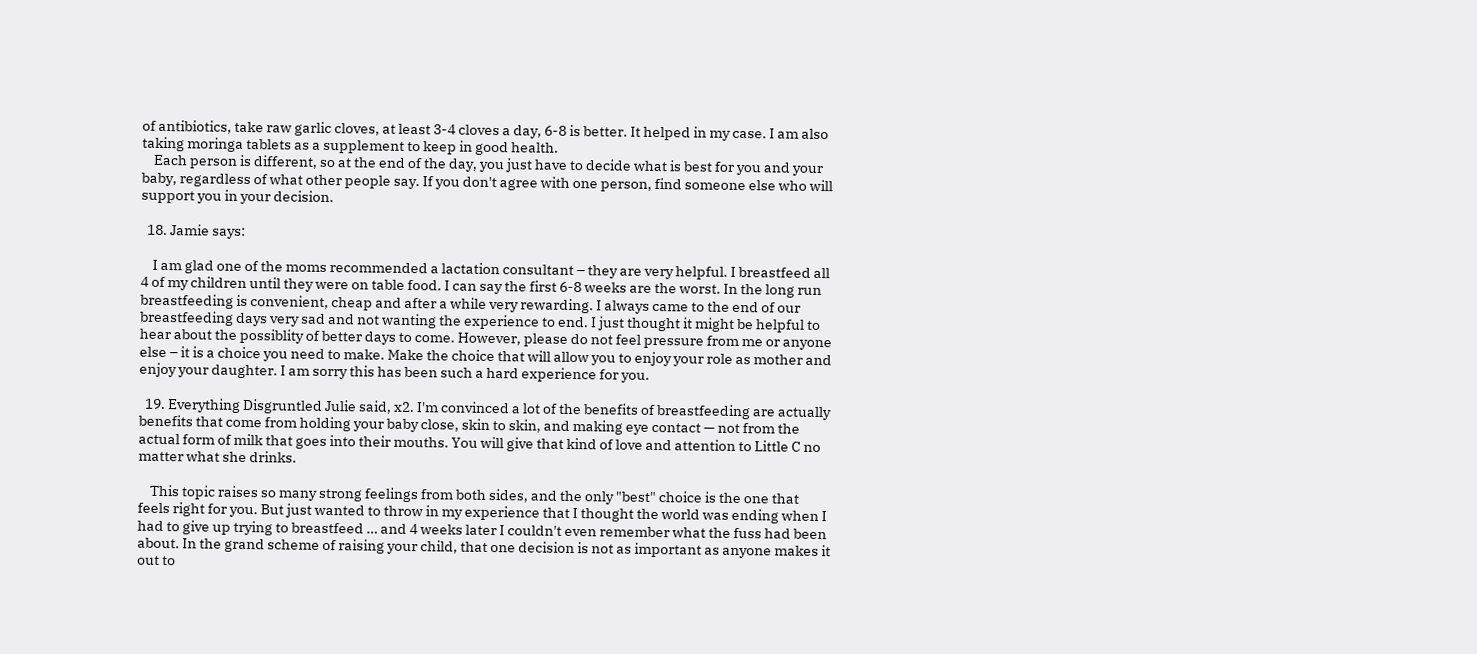of antibiotics, take raw garlic cloves, at least 3-4 cloves a day, 6-8 is better. It helped in my case. I am also taking moringa tablets as a supplement to keep in good health.
    Each person is different, so at the end of the day, you just have to decide what is best for you and your baby, regardless of what other people say. If you don't agree with one person, find someone else who will support you in your decision.

  18. Jamie says:

    I am glad one of the moms recommended a lactation consultant – they are very helpful. I breastfeed all 4 of my children until they were on table food. I can say the first 6-8 weeks are the worst. In the long run breastfeeding is convenient, cheap and after a while very rewarding. I always came to the end of our breastfeeding days very sad and not wanting the experience to end. I just thought it might be helpful to hear about the possiblity of better days to come. However, please do not feel pressure from me or anyone else – it is a choice you need to make. Make the choice that will allow you to enjoy your role as mother and enjoy your daughter. I am sorry this has been such a hard experience for you.

  19. Everything Disgruntled Julie said, x2. I'm convinced a lot of the benefits of breastfeeding are actually benefits that come from holding your baby close, skin to skin, and making eye contact — not from the actual form of milk that goes into their mouths. You will give that kind of love and attention to Little C no matter what she drinks.

    This topic raises so many strong feelings from both sides, and the only "best" choice is the one that feels right for you. But just wanted to throw in my experience that I thought the world was ending when I had to give up trying to breastfeed … and 4 weeks later I couldn't even remember what the fuss had been about. In the grand scheme of raising your child, that one decision is not as important as anyone makes it out to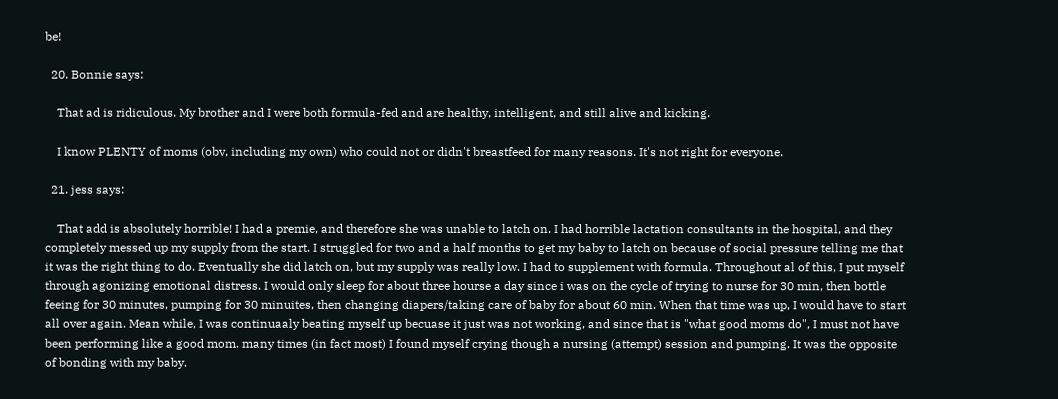be!

  20. Bonnie says:

    That ad is ridiculous. My brother and I were both formula-fed and are healthy, intelligent, and still alive and kicking.

    I know PLENTY of moms (obv, including my own) who could not or didn't breastfeed for many reasons. It's not right for everyone.

  21. jess says:

    That add is absolutely horrible! I had a premie, and therefore she was unable to latch on. I had horrible lactation consultants in the hospital, and they completely messed up my supply from the start. I struggled for two and a half months to get my baby to latch on because of social pressure telling me that it was the right thing to do. Eventually she did latch on, but my supply was really low. I had to supplement with formula. Throughout al of this, I put myself through agonizing emotional distress. I would only sleep for about three hourse a day since i was on the cycle of trying to nurse for 30 min, then bottle feeing for 30 minutes, pumping for 30 minuites, then changing diapers/taking care of baby for about 60 min. When that time was up, I would have to start all over again. Mean while, I was continuaaly beating myself up becuase it just was not working, and since that is "what good moms do", I must not have been performing like a good mom. many times (in fact most) I found myself crying though a nursing (attempt) session and pumping. It was the opposite of bonding with my baby.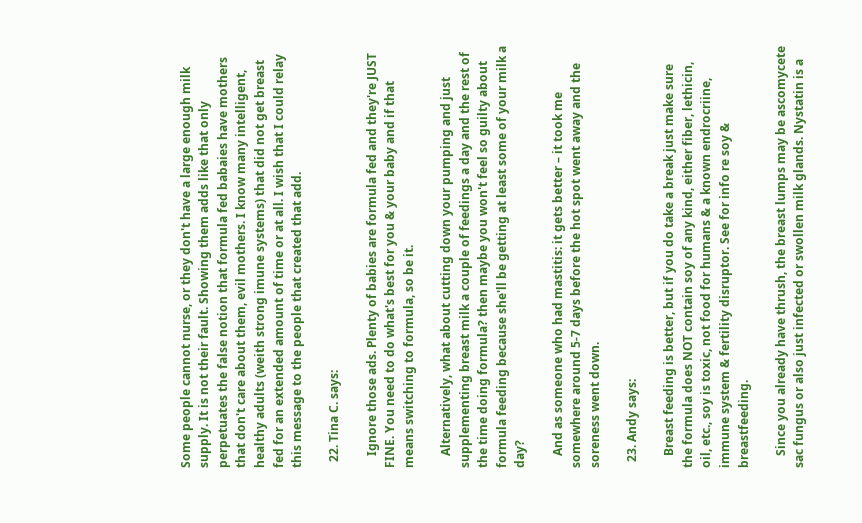Some people cannot nurse, or they don't have a large enough milk supply. It is not their fault. Showing them adds like that only perpetuates the false notion that formula fed babaies have mothers that don't care about them, evil mothers. I know many intelligent, healthy adults (weith strong imune systems) that did not get breast fed for an extended amount of time or at all. I wish that I could relay this message to the people that created that add.

  22. Tina C. says:

    Ignore those ads. Plenty of babies are formula fed and they're JUST FINE. You need to do what's best for you & your baby and if that means switching to formula, so be it.

    Alternatively, what about cutting down your pumping and just supplementing breast milk a couple of feedings a day and the rest of the time doing formula? then maybe you won't feel so guilty about formula feeding because she'll be getting at least some of your milk a day?

    And as someone who had mastitis: it gets better – it took me somewhere around 5-7 days before the hot spot went away and the soreness went down.

  23. Andy says:

    Breast feeding is better, but if you do take a break just make sure the formula does NOT contain soy of any kind, either fiber, lethicin, oil, etc., soy is toxic, not food for humans & a known endrocriine, immune system & fertility disruptor. See for info re soy & breastfeeding.

    Since you already have thrush, the breast lumps may be ascomycete sac fungus or also just infected or swollen milk glands. Nystatin is a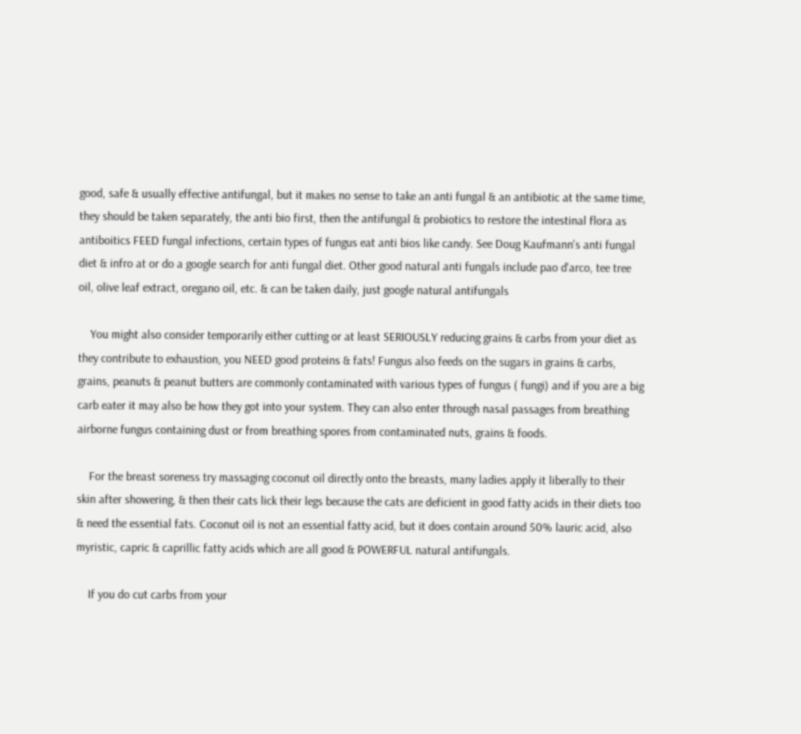good, safe & usually effective antifungal, but it makes no sense to take an anti fungal & an antibiotic at the same time, they should be taken separately, the anti bio first, then the antifungal & probiotics to restore the intestinal flora as antiboitics FEED fungal infections, certain types of fungus eat anti bios like candy. See Doug Kaufmann's anti fungal diet & infro at or do a google search for anti fungal diet. Other good natural anti fungals include pao d'arco, tee tree oil, olive leaf extract, oregano oil, etc. & can be taken daily, just google natural antifungals

    You might also consider temporarily either cutting or at least SERIOUSLY reducing grains & carbs from your diet as they contribute to exhaustion, you NEED good proteins & fats! Fungus also feeds on the sugars in grains & carbs, grains, peanuts & peanut butters are commonly contaminated with various types of fungus ( fungi) and if you are a big carb eater it may also be how they got into your system. They can also enter through nasal passages from breathing airborne fungus containing dust or from breathing spores from contaminated nuts, grains & foods.

    For the breast soreness try massaging coconut oil directly onto the breasts, many ladies apply it liberally to their skin after showering, & then their cats lick their legs because the cats are deficient in good fatty acids in their diets too & need the essential fats. Coconut oil is not an essential fatty acid, but it does contain around 50% lauric acid, also myristic, capric & caprillic fatty acids which are all good & POWERFUL natural antifungals.

    If you do cut carbs from your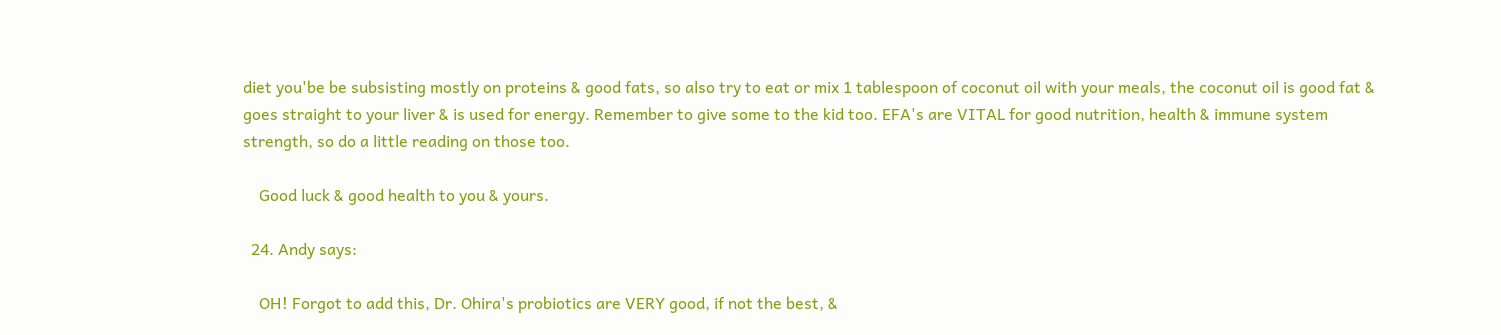diet you'be be subsisting mostly on proteins & good fats, so also try to eat or mix 1 tablespoon of coconut oil with your meals, the coconut oil is good fat & goes straight to your liver & is used for energy. Remember to give some to the kid too. EFA's are VITAL for good nutrition, health & immune system strength, so do a little reading on those too.

    Good luck & good health to you & yours.

  24. Andy says:

    OH! Forgot to add this, Dr. Ohira's probiotics are VERY good, if not the best, &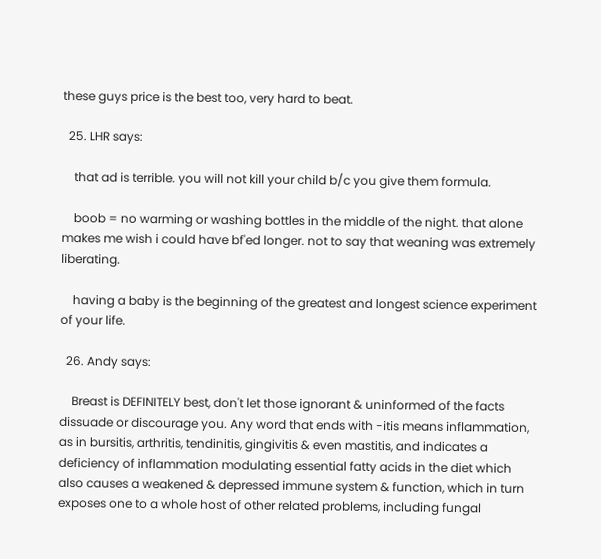these guys price is the best too, very hard to beat.

  25. LHR says:

    that ad is terrible. you will not kill your child b/c you give them formula.

    boob = no warming or washing bottles in the middle of the night. that alone makes me wish i could have bf'ed longer. not to say that weaning was extremely liberating.

    having a baby is the beginning of the greatest and longest science experiment of your life.

  26. Andy says:

    Breast is DEFINITELY best, don't let those ignorant & uninformed of the facts dissuade or discourage you. Any word that ends with -itis means inflammation, as in bursitis, arthritis, tendinitis, gingivitis & even mastitis, and indicates a deficiency of inflammation modulating essential fatty acids in the diet which also causes a weakened & depressed immune system & function, which in turn exposes one to a whole host of other related problems, including fungal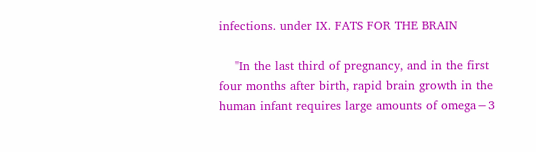infections. under IX. FATS FOR THE BRAIN

    "In the last third of pregnancy, and in the first four months after birth, rapid brain growth in the human infant requires large amounts of omega−3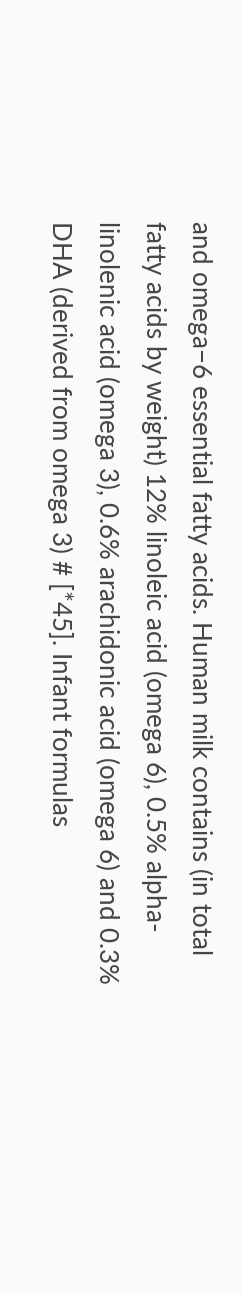and omega−6 essential fatty acids. Human milk contains (in total fatty acids by weight) 12% linoleic acid (omega 6), 0.5% alpha-linolenic acid (omega 3), 0.6% arachidonic acid (omega 6) and 0.3% DHA (derived from omega 3) # [*45]. Infant formulas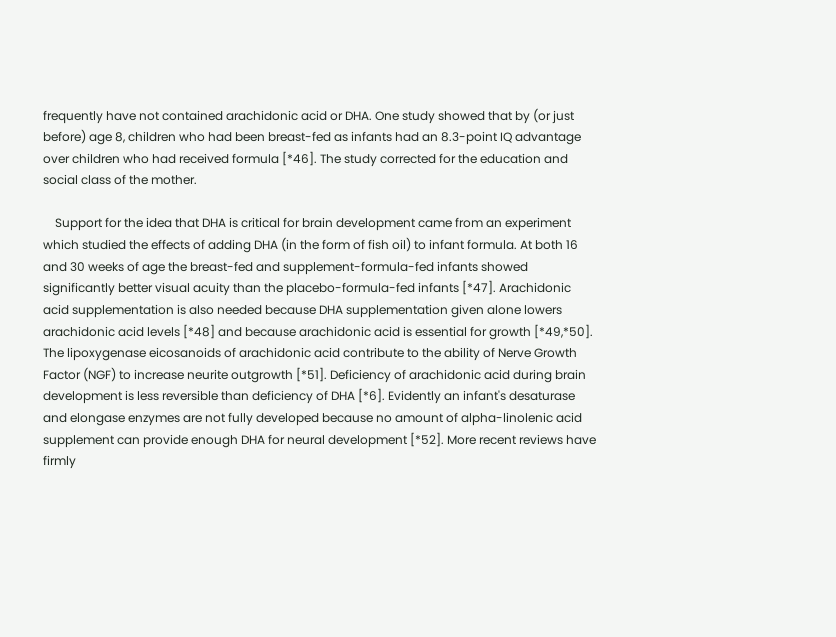frequently have not contained arachidonic acid or DHA. One study showed that by (or just before) age 8, children who had been breast-fed as infants had an 8.3-point IQ advantage over children who had received formula [*46]. The study corrected for the education and social class of the mother.

    Support for the idea that DHA is critical for brain development came from an experiment which studied the effects of adding DHA (in the form of fish oil) to infant formula. At both 16 and 30 weeks of age the breast-fed and supplement-formula-fed infants showed significantly better visual acuity than the placebo-formula-fed infants [*47]. Arachidonic acid supplementation is also needed because DHA supplementation given alone lowers arachidonic acid levels [*48] and because arachidonic acid is essential for growth [*49,*50]. The lipoxygenase eicosanoids of arachidonic acid contribute to the ability of Nerve Growth Factor (NGF) to increase neurite outgrowth [*51]. Deficiency of arachidonic acid during brain development is less reversible than deficiency of DHA [*6]. Evidently an infant's desaturase and elongase enzymes are not fully developed because no amount of alpha-linolenic acid supplement can provide enough DHA for neural development [*52]. More recent reviews have firmly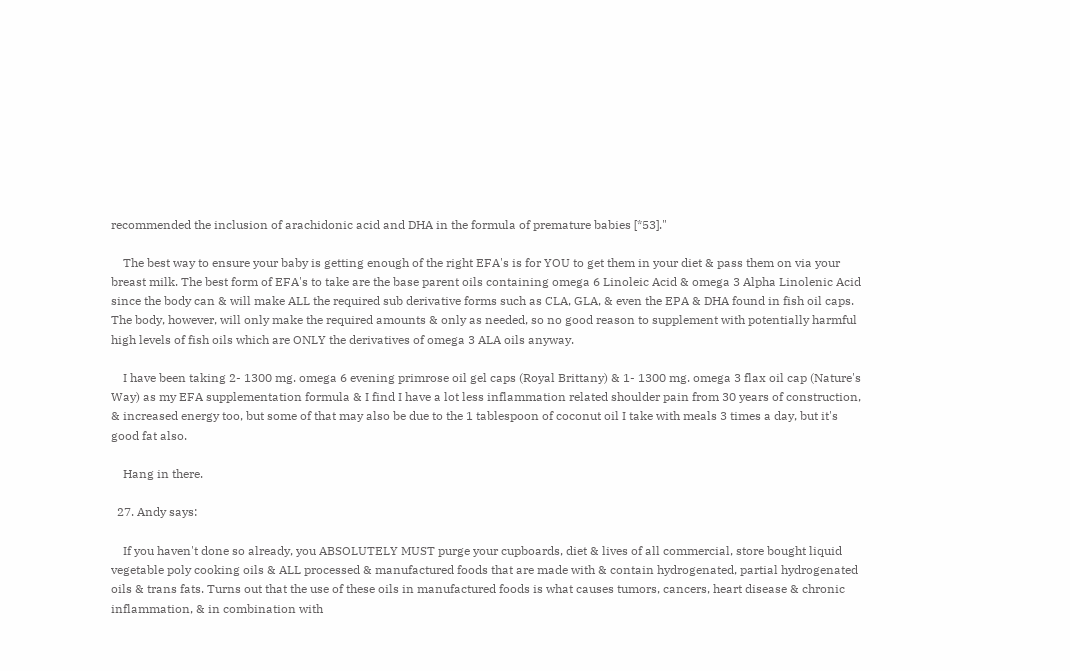recommended the inclusion of arachidonic acid and DHA in the formula of premature babies [*53]."

    The best way to ensure your baby is getting enough of the right EFA's is for YOU to get them in your diet & pass them on via your breast milk. The best form of EFA's to take are the base parent oils containing omega 6 Linoleic Acid & omega 3 Alpha Linolenic Acid since the body can & will make ALL the required sub derivative forms such as CLA, GLA, & even the EPA & DHA found in fish oil caps. The body, however, will only make the required amounts & only as needed, so no good reason to supplement with potentially harmful high levels of fish oils which are ONLY the derivatives of omega 3 ALA oils anyway.

    I have been taking 2- 1300 mg. omega 6 evening primrose oil gel caps (Royal Brittany) & 1- 1300 mg. omega 3 flax oil cap (Nature's Way) as my EFA supplementation formula & I find I have a lot less inflammation related shoulder pain from 30 years of construction, & increased energy too, but some of that may also be due to the 1 tablespoon of coconut oil I take with meals 3 times a day, but it's good fat also.

    Hang in there.

  27. Andy says:

    If you haven't done so already, you ABSOLUTELY MUST purge your cupboards, diet & lives of all commercial, store bought liquid vegetable poly cooking oils & ALL processed & manufactured foods that are made with & contain hydrogenated, partial hydrogenated oils & trans fats. Turns out that the use of these oils in manufactured foods is what causes tumors, cancers, heart disease & chronic inflammation, & in combination with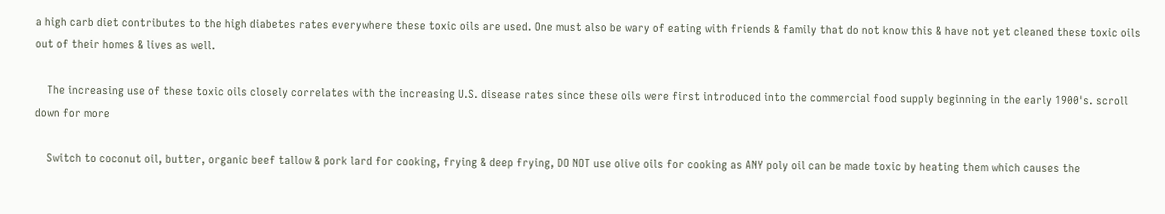a high carb diet contributes to the high diabetes rates everywhere these toxic oils are used. One must also be wary of eating with friends & family that do not know this & have not yet cleaned these toxic oils out of their homes & lives as well.

    The increasing use of these toxic oils closely correlates with the increasing U.S. disease rates since these oils were first introduced into the commercial food supply beginning in the early 1900's. scroll down for more

    Switch to coconut oil, butter, organic beef tallow & pork lard for cooking, frying & deep frying, DO NOT use olive oils for cooking as ANY poly oil can be made toxic by heating them which causes the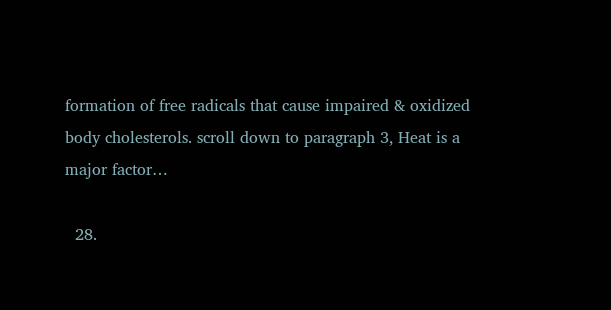formation of free radicals that cause impaired & oxidized body cholesterols. scroll down to paragraph 3, Heat is a major factor…

  28.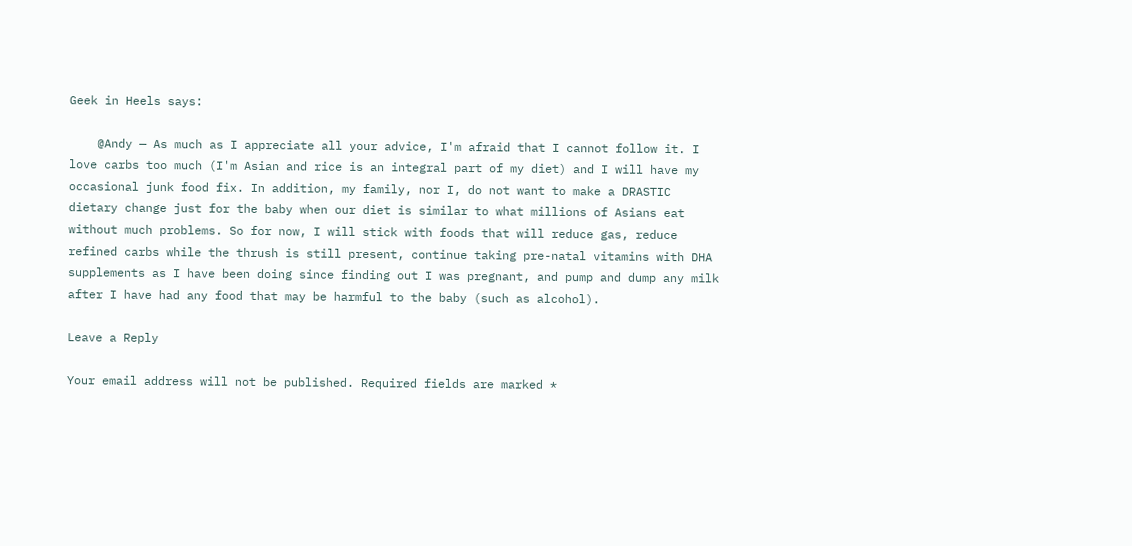Geek in Heels says:

    @Andy — As much as I appreciate all your advice, I'm afraid that I cannot follow it. I love carbs too much (I'm Asian and rice is an integral part of my diet) and I will have my occasional junk food fix. In addition, my family, nor I, do not want to make a DRASTIC dietary change just for the baby when our diet is similar to what millions of Asians eat without much problems. So for now, I will stick with foods that will reduce gas, reduce refined carbs while the thrush is still present, continue taking pre-natal vitamins with DHA supplements as I have been doing since finding out I was pregnant, and pump and dump any milk after I have had any food that may be harmful to the baby (such as alcohol).

Leave a Reply

Your email address will not be published. Required fields are marked *